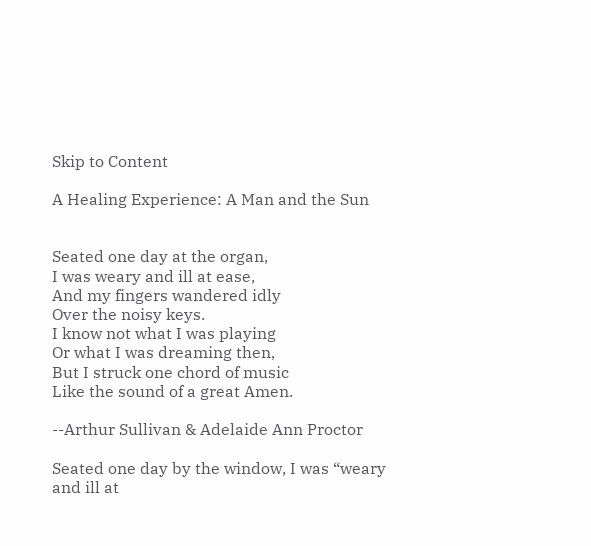Skip to Content

A Healing Experience: A Man and the Sun


Seated one day at the organ,
I was weary and ill at ease,
And my fingers wandered idly
Over the noisy keys.
I know not what I was playing
Or what I was dreaming then,
But I struck one chord of music
Like the sound of a great Amen.

--Arthur Sullivan & Adelaide Ann Proctor

Seated one day by the window, I was “weary and ill at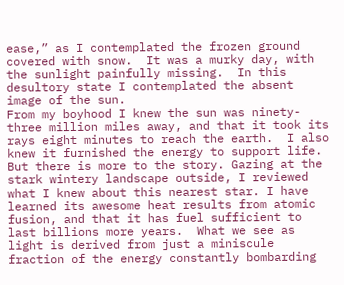ease,” as I contemplated the frozen ground covered with snow.  It was a murky day, with the sunlight painfully missing.  In this desultory state I contemplated the absent image of the sun.
From my boyhood I knew the sun was ninety-three million miles away, and that it took its rays eight minutes to reach the earth.  I also knew it furnished the energy to support life. But there is more to the story. Gazing at the stark wintery landscape outside, I reviewed what I knew about this nearest star. I have learned its awesome heat results from atomic fusion, and that it has fuel sufficient to last billions more years.  What we see as light is derived from just a miniscule fraction of the energy constantly bombarding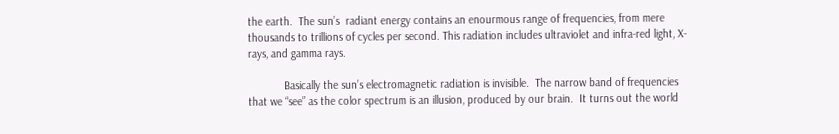the earth.  The sun’s  radiant energy contains an enourmous range of frequencies, from mere thousands to trillions of cycles per second. This radiation includes ultraviolet and infra-red light, X-rays, and gamma rays.

            Basically the sun’s electromagnetic radiation is invisible.  The narrow band of frequencies that we “see” as the color spectrum is an illusion, produced by our brain.  It turns out the world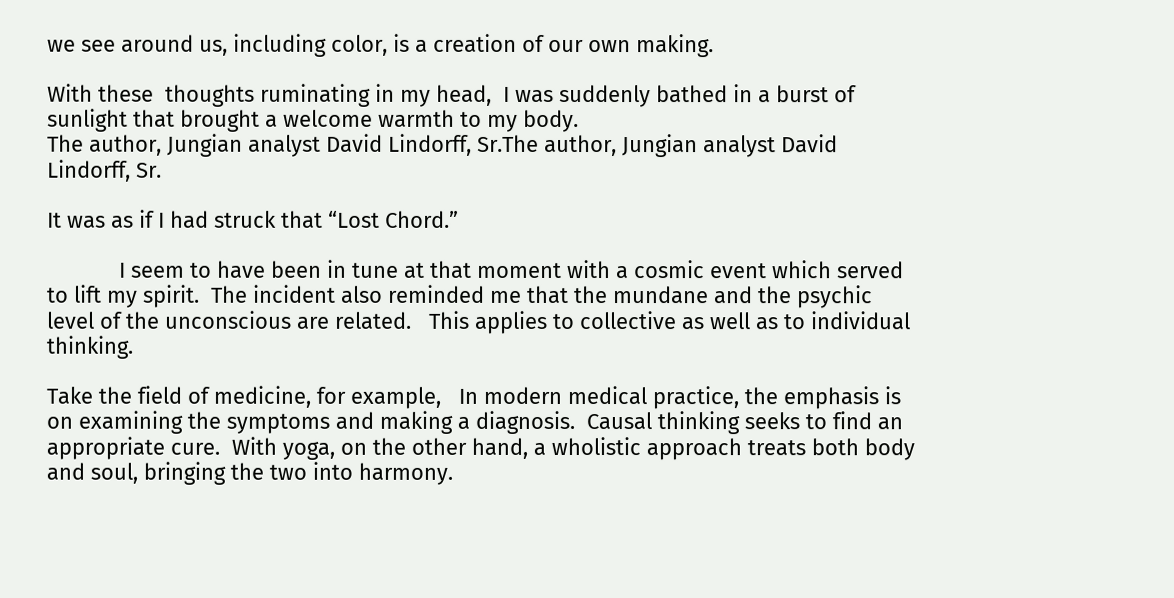we see around us, including color, is a creation of our own making.

With these  thoughts ruminating in my head,  I was suddenly bathed in a burst of sunlight that brought a welcome warmth to my body.
The author, Jungian analyst David Lindorff, Sr.The author, Jungian analyst David Lindorff, Sr.

It was as if I had struck that “Lost Chord.”

            I seem to have been in tune at that moment with a cosmic event which served to lift my spirit.  The incident also reminded me that the mundane and the psychic level of the unconscious are related.   This applies to collective as well as to individual thinking.

Take the field of medicine, for example,   In modern medical practice, the emphasis is on examining the symptoms and making a diagnosis.  Causal thinking seeks to find an appropriate cure.  With yoga, on the other hand, a wholistic approach treats both body and soul, bringing the two into harmony.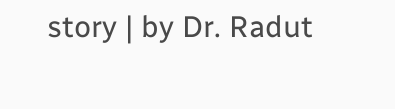story | by Dr. Radut